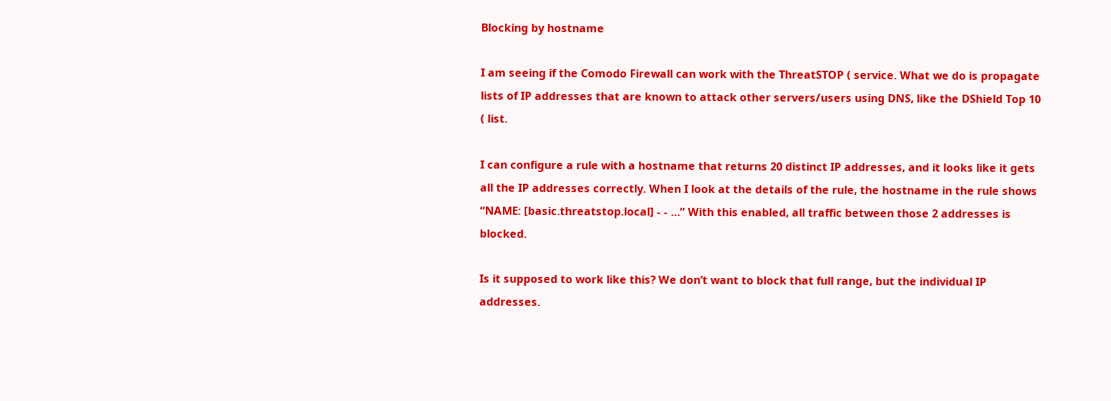Blocking by hostname

I am seeing if the Comodo Firewall can work with the ThreatSTOP ( service. What we do is propagate lists of IP addresses that are known to attack other servers/users using DNS, like the DShield Top 10 ( list.

I can configure a rule with a hostname that returns 20 distinct IP addresses, and it looks like it gets all the IP addresses correctly. When I look at the details of the rule, the hostname in the rule shows “NAME: [basic.threatstop.local] - - …” With this enabled, all traffic between those 2 addresses is blocked.

Is it supposed to work like this? We don’t want to block that full range, but the individual IP addresses.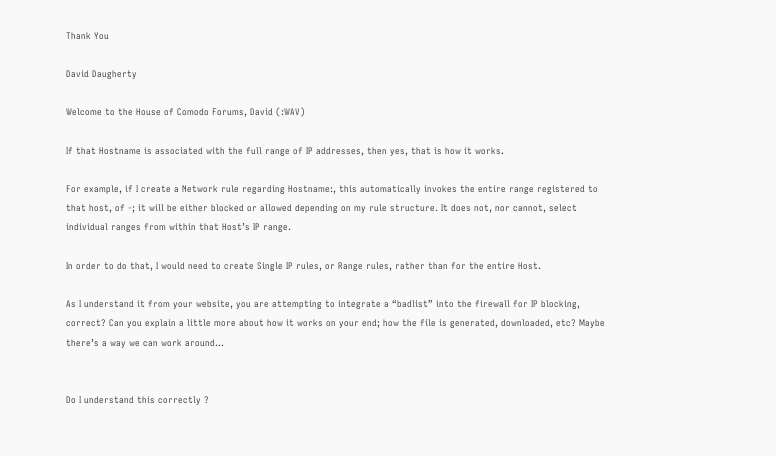Thank You

David Daugherty

Welcome to the House of Comodo Forums, David (:WAV)

If that Hostname is associated with the full range of IP addresses, then yes, that is how it works.

For example, if I create a Network rule regarding Hostname:, this automatically invokes the entire range registered to that host, of -; it will be either blocked or allowed depending on my rule structure. It does not, nor cannot, select individual ranges from within that Host’s IP range.

In order to do that, I would need to create Single IP rules, or Range rules, rather than for the entire Host.

As I understand it from your website, you are attempting to integrate a “badlist” into the firewall for IP blocking, correct? Can you explain a little more about how it works on your end; how the file is generated, downloaded, etc? Maybe there’s a way we can work around…


Do I understand this correctly ?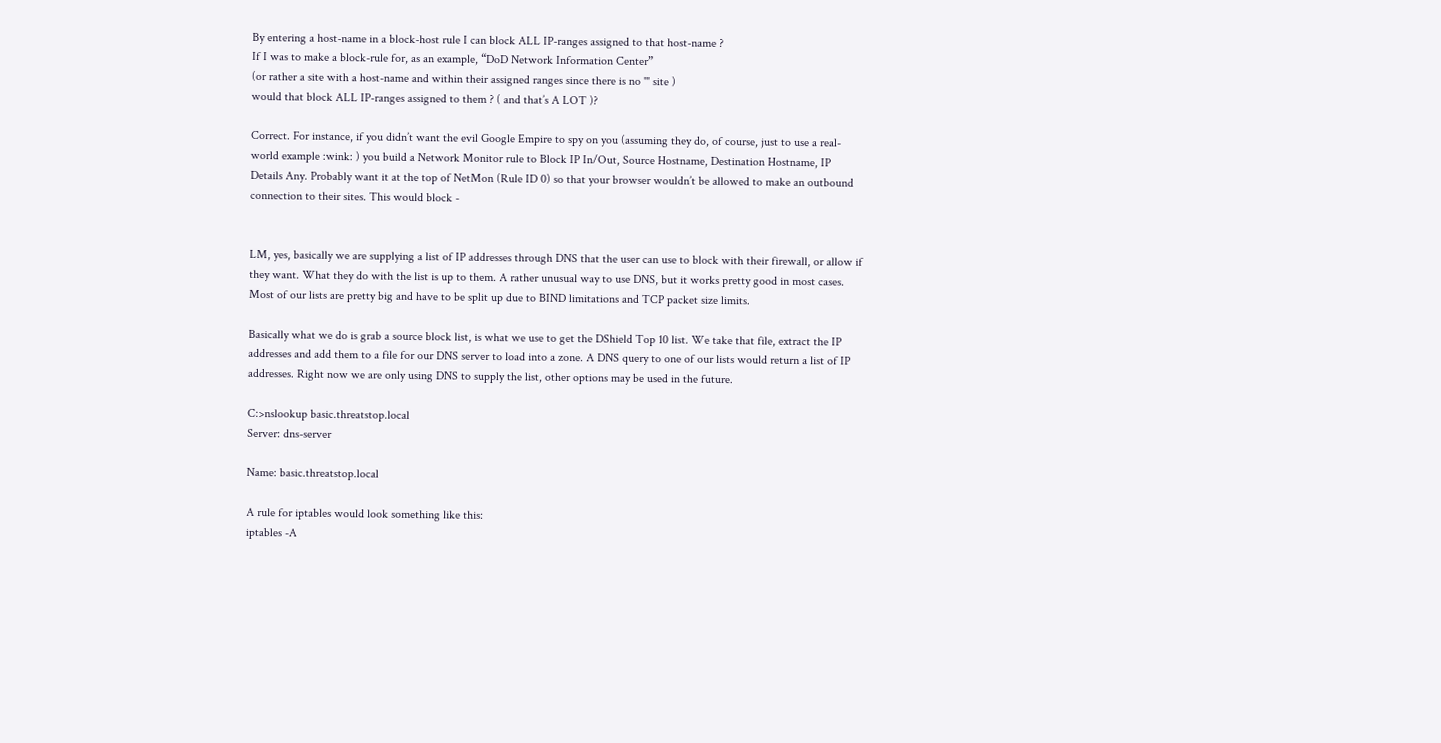By entering a host-name in a block-host rule I can block ALL IP-ranges assigned to that host-name ?
If I was to make a block-rule for, as an example, “DoD Network Information Center”
(or rather a site with a host-name and within their assigned ranges since there is no '" site )
would that block ALL IP-ranges assigned to them ? ( and that’s A LOT )?

Correct. For instance, if you didn’t want the evil Google Empire to spy on you (assuming they do, of course, just to use a real-world example :wink: ) you build a Network Monitor rule to Block IP In/Out, Source Hostname, Destination Hostname, IP Details Any. Probably want it at the top of NetMon (Rule ID 0) so that your browser wouldn’t be allowed to make an outbound connection to their sites. This would block -


LM, yes, basically we are supplying a list of IP addresses through DNS that the user can use to block with their firewall, or allow if they want. What they do with the list is up to them. A rather unusual way to use DNS, but it works pretty good in most cases. Most of our lists are pretty big and have to be split up due to BIND limitations and TCP packet size limits.

Basically what we do is grab a source block list, is what we use to get the DShield Top 10 list. We take that file, extract the IP addresses and add them to a file for our DNS server to load into a zone. A DNS query to one of our lists would return a list of IP addresses. Right now we are only using DNS to supply the list, other options may be used in the future.

C:>nslookup basic.threatstop.local
Server: dns-server

Name: basic.threatstop.local

A rule for iptables would look something like this:
iptables -A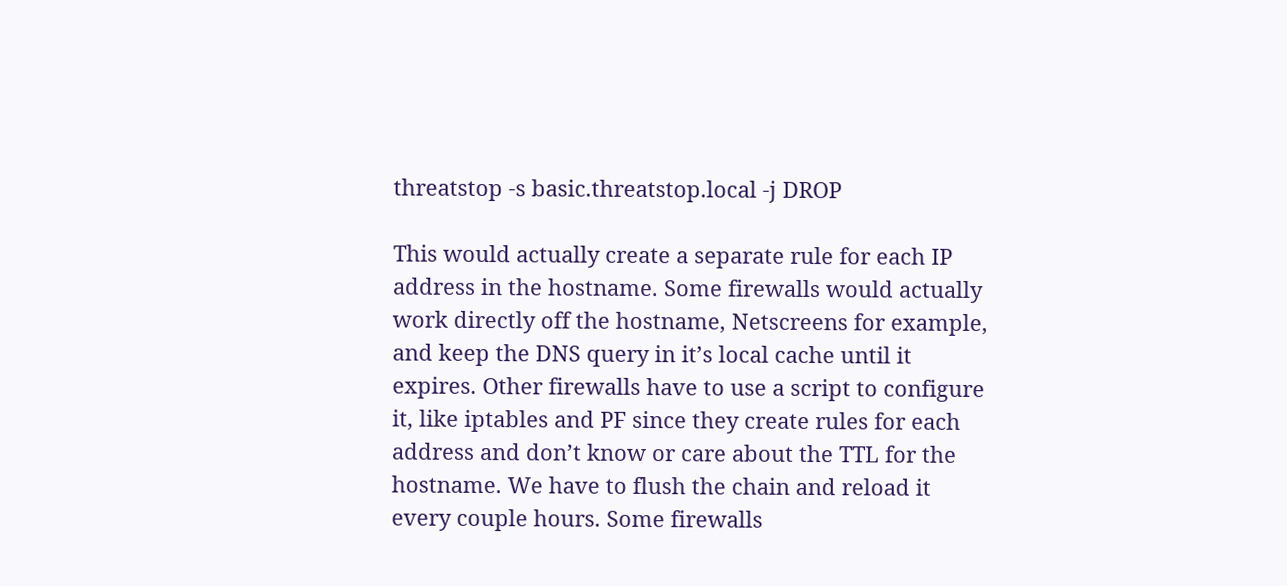threatstop -s basic.threatstop.local -j DROP

This would actually create a separate rule for each IP address in the hostname. Some firewalls would actually work directly off the hostname, Netscreens for example, and keep the DNS query in it’s local cache until it expires. Other firewalls have to use a script to configure it, like iptables and PF since they create rules for each address and don’t know or care about the TTL for the hostname. We have to flush the chain and reload it every couple hours. Some firewalls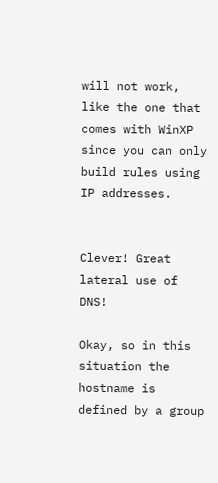will not work, like the one that comes with WinXP since you can only build rules using IP addresses.


Clever! Great lateral use of DNS!

Okay, so in this situation the hostname is defined by a group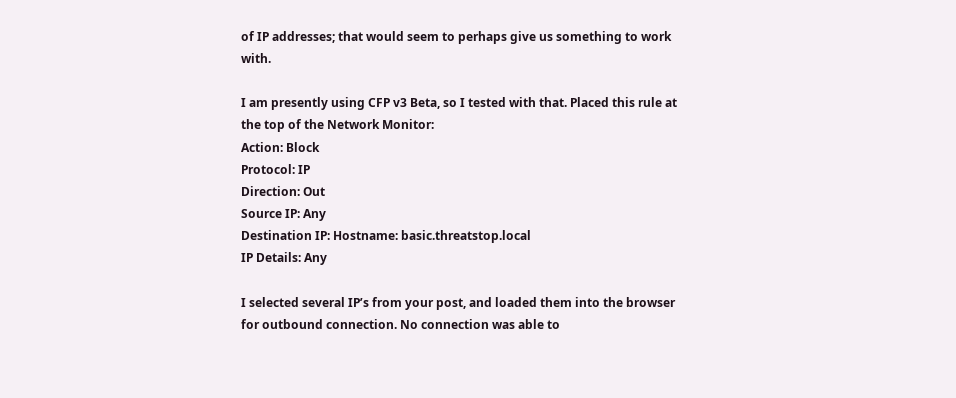of IP addresses; that would seem to perhaps give us something to work with.

I am presently using CFP v3 Beta, so I tested with that. Placed this rule at the top of the Network Monitor:
Action: Block
Protocol: IP
Direction: Out
Source IP: Any
Destination IP: Hostname: basic.threatstop.local
IP Details: Any

I selected several IP’s from your post, and loaded them into the browser for outbound connection. No connection was able to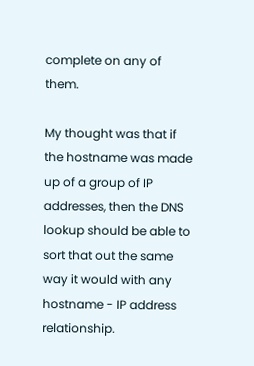complete on any of them.

My thought was that if the hostname was made up of a group of IP addresses, then the DNS lookup should be able to sort that out the same way it would with any hostname - IP address relationship.